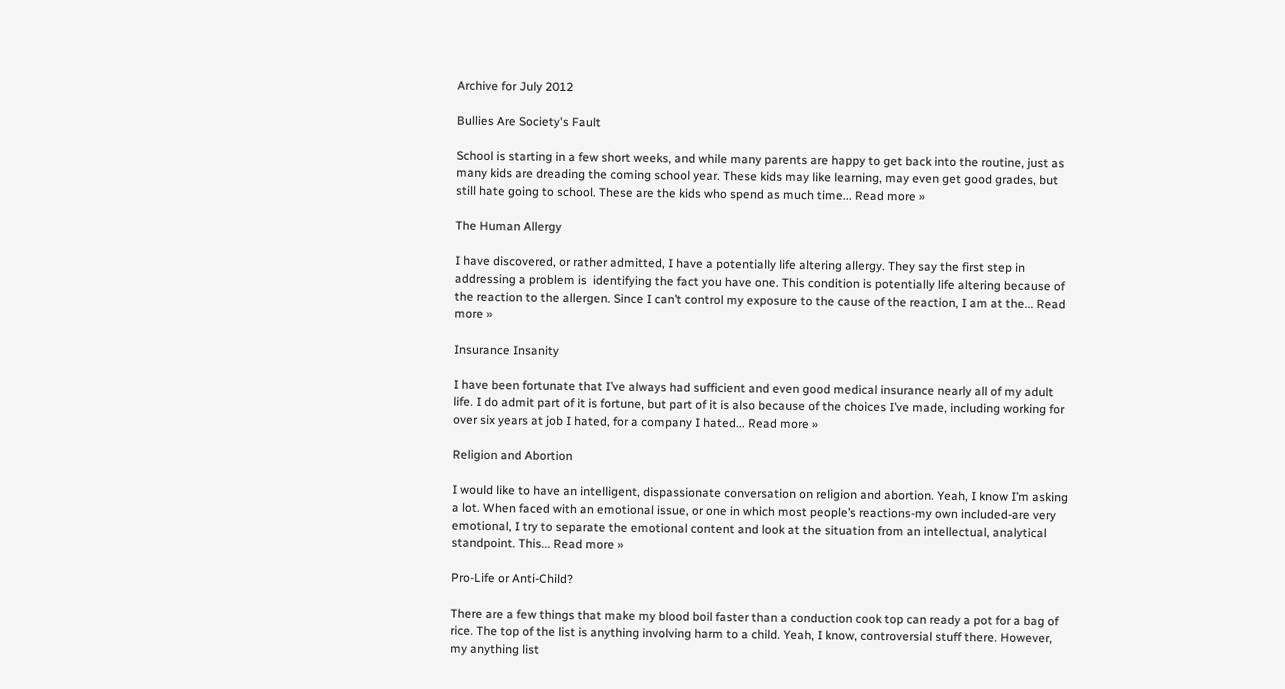Archive for July 2012

Bullies Are Society's Fault

School is starting in a few short weeks, and while many parents are happy to get back into the routine, just as many kids are dreading the coming school year. These kids may like learning, may even get good grades, but still hate going to school. These are the kids who spend as much time... Read more »

The Human Allergy

I have discovered, or rather admitted, I have a potentially life altering allergy. They say the first step in addressing a problem is  identifying the fact you have one. This condition is potentially life altering because of the reaction to the allergen. Since I can’t control my exposure to the cause of the reaction, I am at the... Read more »

Insurance Insanity

I have been fortunate that I’ve always had sufficient and even good medical insurance nearly all of my adult life. I do admit part of it is fortune, but part of it is also because of the choices I’ve made, including working for over six years at job I hated, for a company I hated... Read more »

Religion and Abortion

I would like to have an intelligent, dispassionate conversation on religion and abortion. Yeah, I know I’m asking a lot. When faced with an emotional issue, or one in which most people’s reactions-my own included-are very emotional, I try to separate the emotional content and look at the situation from an intellectual, analytical standpoint. This... Read more »

Pro-Life or Anti-Child?

There are a few things that make my blood boil faster than a conduction cook top can ready a pot for a bag of rice. The top of the list is anything involving harm to a child. Yeah, I know, controversial stuff there. However, my anything list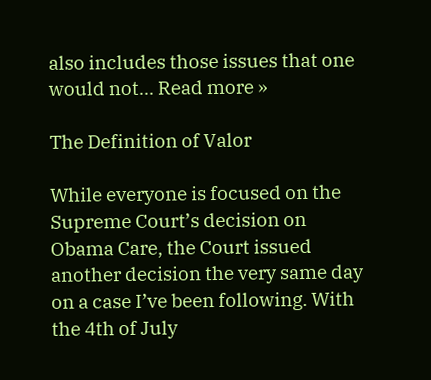also includes those issues that one would not... Read more »

The Definition of Valor

While everyone is focused on the Supreme Court’s decision on Obama Care, the Court issued another decision the very same day on a case I’ve been following. With the 4th of July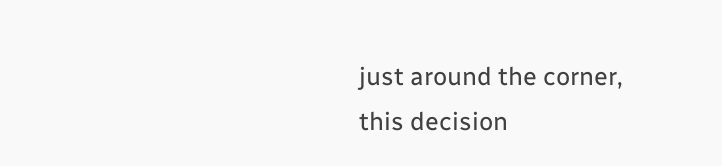just around the corner, this decision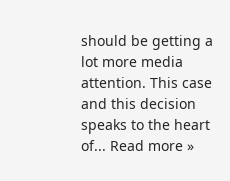should be getting a lot more media attention. This case and this decision speaks to the heart of... Read more »